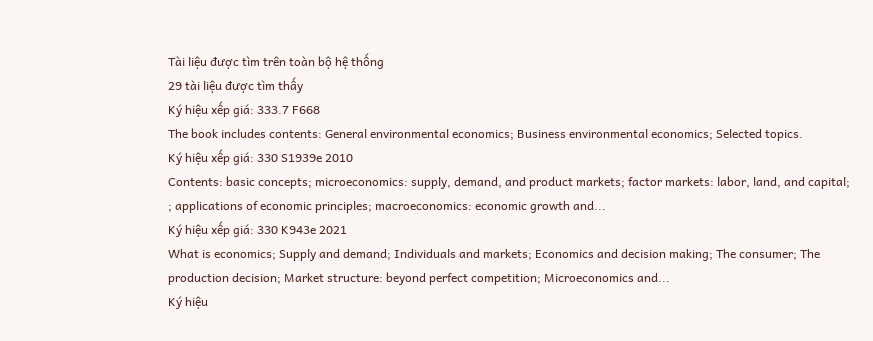Tài liệu được tìm trên toàn bộ hệ thống
29 tài liệu được tìm thấy
Ký hiệu xếp giá: 333.7 F668
The book includes contents: General environmental economics; Business environmental economics; Selected topics.
Ký hiệu xếp giá: 330 S1939e 2010
Contents: basic concepts; microeconomics: supply, demand, and product markets; factor markets: labor, land, and capital; ; applications of economic principles; macroeconomics: economic growth and...
Ký hiệu xếp giá: 330 K943e 2021
What is economics; Supply and demand; Individuals and markets; Economics and decision making; The consumer; The production decision; Market structure: beyond perfect competition; Microeconomics and...
Ký hiệu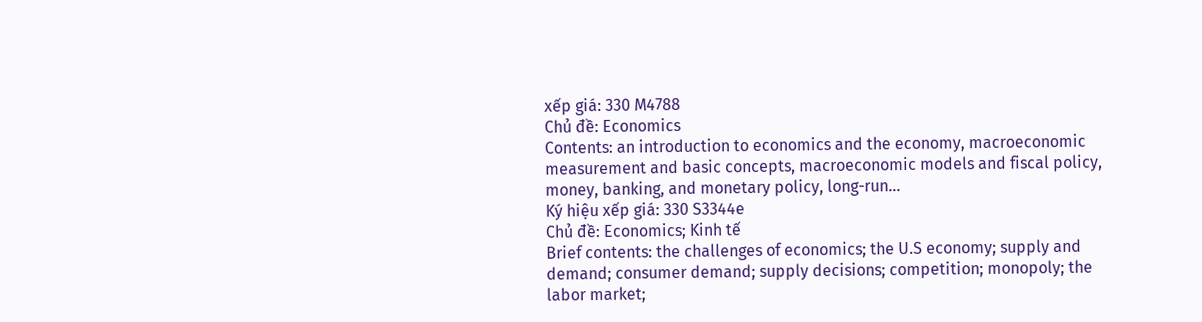xếp giá: 330 M4788
Chủ đề: Economics
Contents: an introduction to economics and the economy, macroeconomic measurement and basic concepts, macroeconomic models and fiscal policy, money, banking, and monetary policy, long-run...
Ký hiệu xếp giá: 330 S3344e
Chủ đề: Economics; Kinh tế
Brief contents: the challenges of economics; the U.S economy; supply and demand; consumer demand; supply decisions; competition; monopoly; the labor market;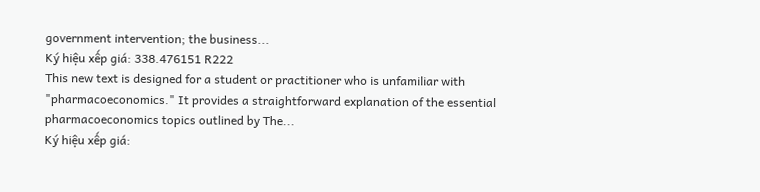government intervention; the business...
Ký hiệu xếp giá: 338.476151 R222
This new text is designed for a student or practitioner who is unfamiliar with "pharmacoeconomics." It provides a straightforward explanation of the essential pharmacoeconomics topics outlined by The...
Ký hiệu xếp giá: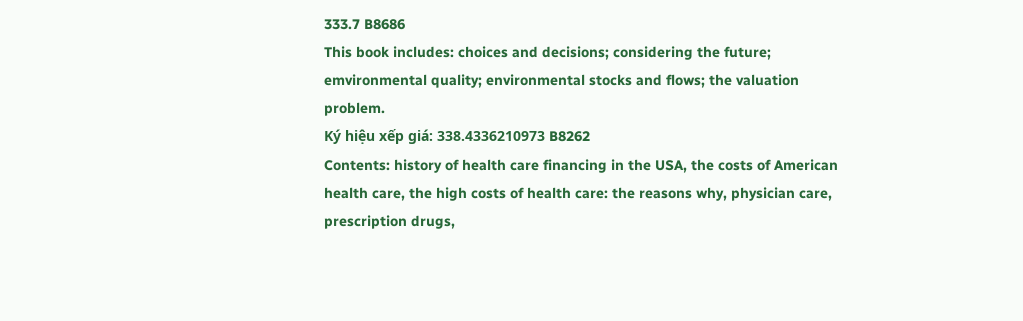333.7 B8686
This book includes: choices and decisions; considering the future; emvironmental quality; environmental stocks and flows; the valuation problem.
Ký hiệu xếp giá: 338.4336210973 B8262
Contents: history of health care financing in the USA, the costs of American health care, the high costs of health care: the reasons why, physician care, prescription drugs,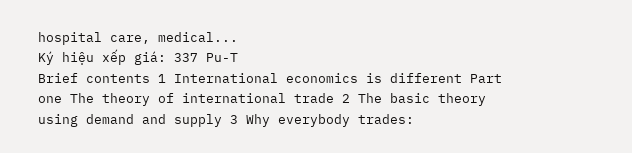hospital care, medical...
Ký hiệu xếp giá: 337 Pu-T
Brief contents 1 International economics is different Part one The theory of international trade 2 The basic theory using demand and supply 3 Why everybody trades: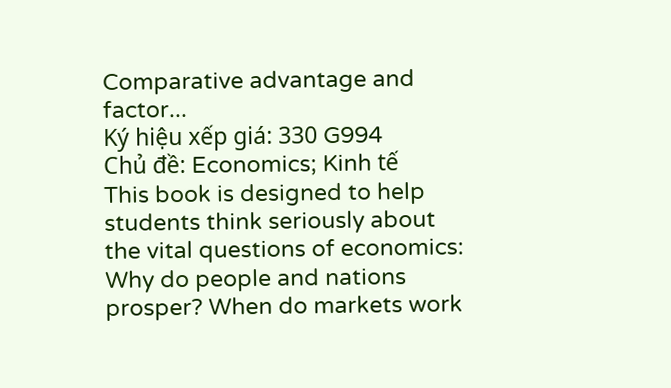Comparative advantage and factor...
Ký hiệu xếp giá: 330 G994
Chủ đề: Economics; Kinh tế
This book is designed to help students think seriously about the vital questions of economics: Why do people and nations prosper? When do markets work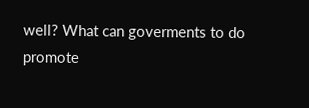well? What can goverments to do promote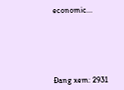economic...






Đang xem: 2931